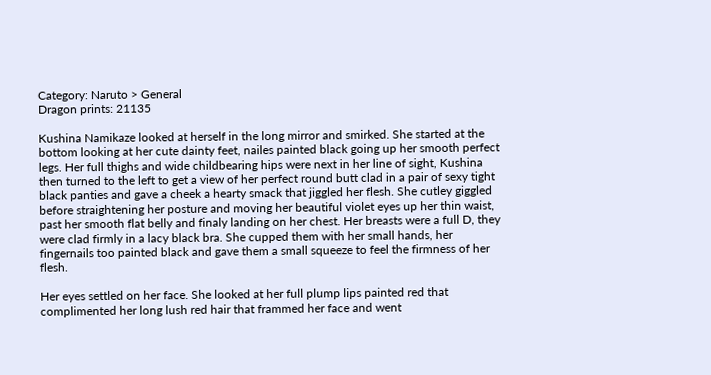Category: Naruto > General
Dragon prints: 21135

Kushina Namikaze looked at herself in the long mirror and smirked. She started at the bottom looking at her cute dainty feet, nailes painted black going up her smooth perfect legs. Her full thighs and wide childbearing hips were next in her line of sight, Kushina then turned to the left to get a view of her perfect round butt clad in a pair of sexy tight black panties and gave a cheek a hearty smack that jiggled her flesh. She cutley giggled before straightening her posture and moving her beautiful violet eyes up her thin waist, past her smooth flat belly and finaly landing on her chest. Her breasts were a full D, they were clad firmly in a lacy black bra. She cupped them with her small hands, her fingernails too painted black and gave them a small squeeze to feel the firmness of her flesh.

Her eyes settled on her face. She looked at her full plump lips painted red that complimented her long lush red hair that frammed her face and went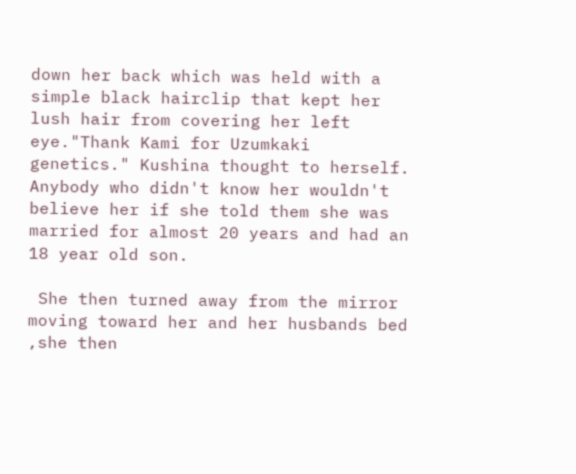down her back which was held with a simple black hairclip that kept her lush hair from covering her left eye."Thank Kami for Uzumkaki genetics." Kushina thought to herself. Anybody who didn't know her wouldn't believe her if she told them she was married for almost 20 years and had an 18 year old son.

 She then turned away from the mirror moving toward her and her husbands bed ,she then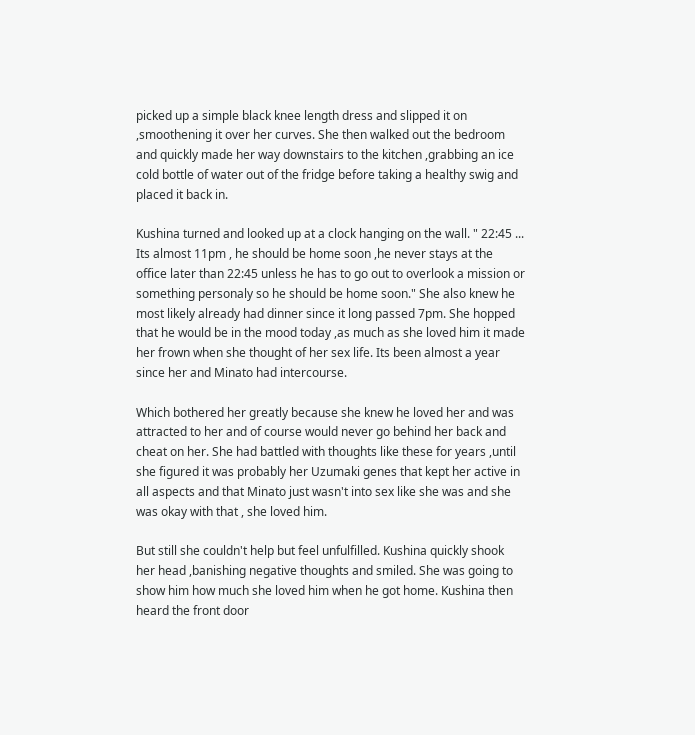picked up a simple black knee length dress and slipped it on ,smoothening it over her curves. She then walked out the bedroom and quickly made her way downstairs to the kitchen ,grabbing an ice cold bottle of water out of the fridge before taking a healthy swig and placed it back in.

Kushina turned and looked up at a clock hanging on the wall. " 22:45 ... Its almost 11pm , he should be home soon ,he never stays at the office later than 22:45 unless he has to go out to overlook a mission or something personaly so he should be home soon." She also knew he most likely already had dinner since it long passed 7pm. She hopped that he would be in the mood today ,as much as she loved him it made her frown when she thought of her sex life. Its been almost a year since her and Minato had intercourse.

Which bothered her greatly because she knew he loved her and was attracted to her and of course would never go behind her back and cheat on her. She had battled with thoughts like these for years ,until she figured it was probably her Uzumaki genes that kept her active in all aspects and that Minato just wasn't into sex like she was and she was okay with that , she loved him.

But still she couldn't help but feel unfulfilled. Kushina quickly shook her head ,banishing negative thoughts and smiled. She was going to show him how much she loved him when he got home. Kushina then heard the front door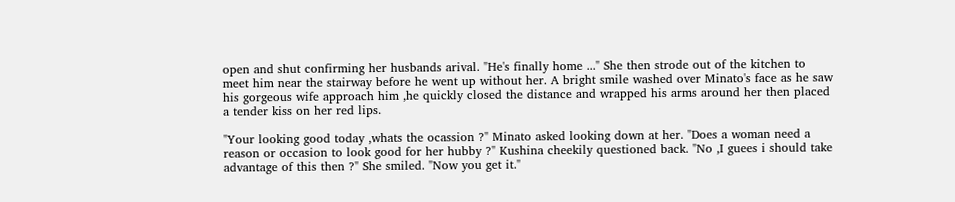open and shut confirming her husbands arival. "He's finally home ..." She then strode out of the kitchen to meet him near the stairway before he went up without her. A bright smile washed over Minato's face as he saw his gorgeous wife approach him ,he quickly closed the distance and wrapped his arms around her then placed a tender kiss on her red lips.

"Your looking good today ,whats the ocassion ?" Minato asked looking down at her. "Does a woman need a reason or occasion to look good for her hubby ?" Kushina cheekily questioned back. "No ,I guees i should take advantage of this then ?" She smiled. "Now you get it."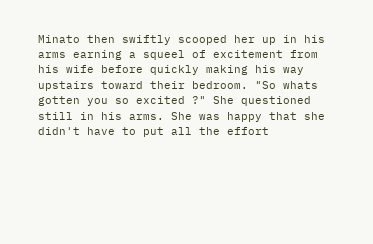Minato then swiftly scooped her up in his arms earning a squeel of excitement from his wife before quickly making his way upstairs toward their bedroom. "So whats gotten you so excited ?" She questioned still in his arms. She was happy that she didn't have to put all the effort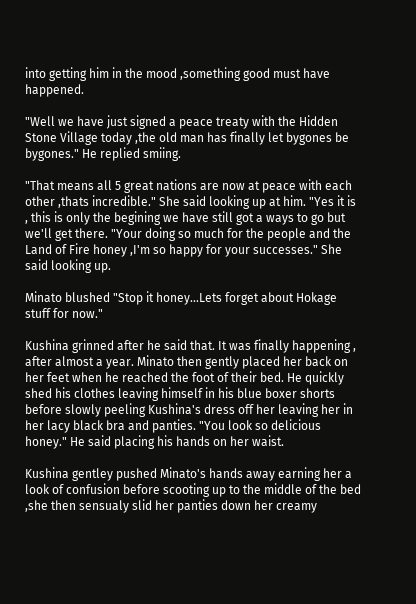into getting him in the mood ,something good must have happened.

"Well we have just signed a peace treaty with the Hidden Stone Village today ,the old man has finally let bygones be bygones." He replied smiing.

"That means all 5 great nations are now at peace with each other ,thats incredible." She said looking up at him. "Yes it is , this is only the begining we have still got a ways to go but we'll get there. "Your doing so much for the people and the Land of Fire honey ,I'm so happy for your successes." She said looking up.

Minato blushed "Stop it honey...Lets forget about Hokage stuff for now."

Kushina grinned after he said that. It was finally happening , after almost a year. Minato then gently placed her back on her feet when he reached the foot of their bed. He quickly shed his clothes leaving himself in his blue boxer shorts before slowly peeling Kushina's dress off her leaving her in her lacy black bra and panties. "You look so delicious honey." He said placing his hands on her waist.

Kushina gentley pushed Minato's hands away earning her a look of confusion before scooting up to the middle of the bed ,she then sensualy slid her panties down her creamy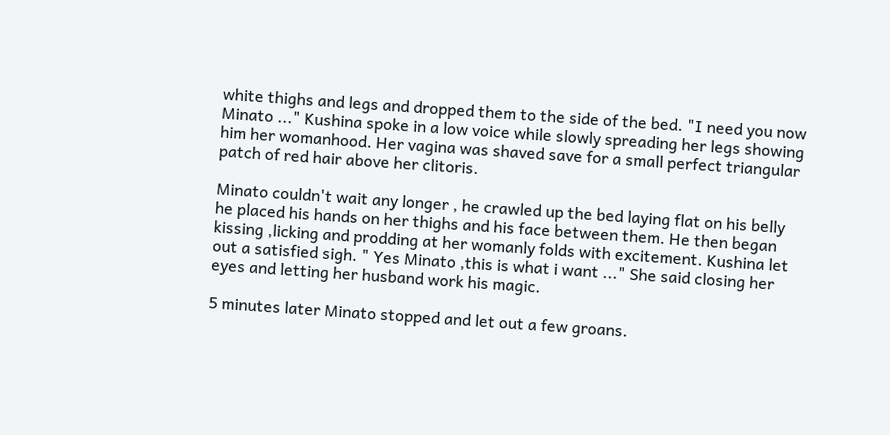white thighs and legs and dropped them to the side of the bed. "I need you now Minato ..." Kushina spoke in a low voice while slowly spreading her legs showing him her womanhood. Her vagina was shaved save for a small perfect triangular patch of red hair above her clitoris.

Minato couldn't wait any longer , he crawled up the bed laying flat on his belly he placed his hands on her thighs and his face between them. He then began kissing ,licking and prodding at her womanly folds with excitement. Kushina let out a satisfied sigh. " Yes Minato ,this is what i want ..." She said closing her eyes and letting her husband work his magic.

5 minutes later Minato stopped and let out a few groans.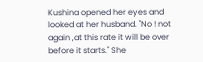Kushina opened her eyes and looked at her husband. "No ! not again ,at this rate it will be over before it starts." She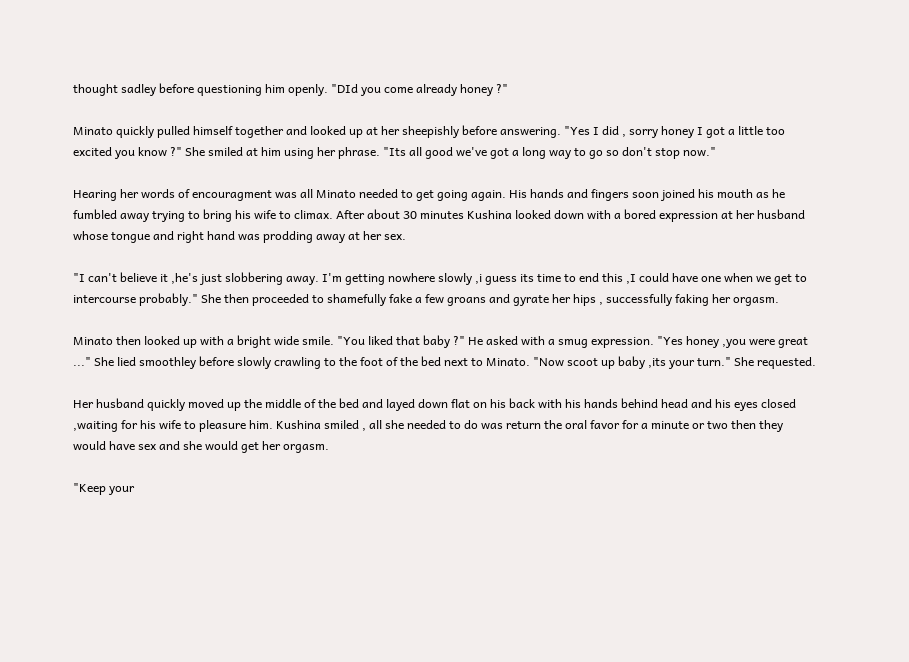thought sadley before questioning him openly. "DId you come already honey ?"

Minato quickly pulled himself together and looked up at her sheepishly before answering. "Yes I did , sorry honey I got a little too excited you know ?" She smiled at him using her phrase. "Its all good we've got a long way to go so don't stop now."

Hearing her words of encouragment was all Minato needed to get going again. His hands and fingers soon joined his mouth as he fumbled away trying to bring his wife to climax. After about 30 minutes Kushina looked down with a bored expression at her husband whose tongue and right hand was prodding away at her sex.

"I can't believe it ,he's just slobbering away. I'm getting nowhere slowly ,i guess its time to end this ,I could have one when we get to intercourse probably." She then proceeded to shamefully fake a few groans and gyrate her hips , successfully faking her orgasm.

Minato then looked up with a bright wide smile. "You liked that baby ?" He asked with a smug expression. "Yes honey ,you were great ..." She lied smoothley before slowly crawling to the foot of the bed next to Minato. "Now scoot up baby ,its your turn." She requested.

Her husband quickly moved up the middle of the bed and layed down flat on his back with his hands behind head and his eyes closed ,waiting for his wife to pleasure him. Kushina smiled , all she needed to do was return the oral favor for a minute or two then they would have sex and she would get her orgasm.

"Keep your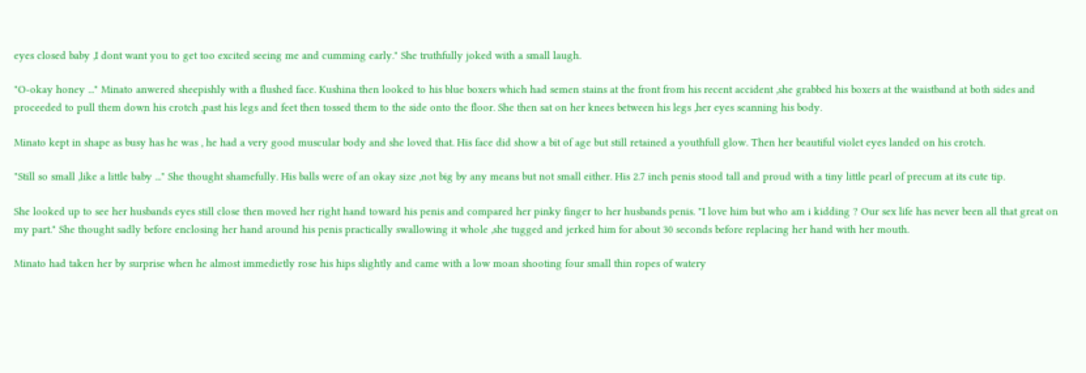eyes closed baby ,I dont want you to get too excited seeing me and cumming early." She truthfully joked with a small laugh.

"O-okay honey ..." Minato anwered sheepishly with a flushed face. Kushina then looked to his blue boxers which had semen stains at the front from his recent accident ,she grabbed his boxers at the waistband at both sides and proceeded to pull them down his crotch ,past his legs and feet then tossed them to the side onto the floor. She then sat on her knees between his legs ,her eyes scanning his body.

Minato kept in shape as busy has he was , he had a very good muscular body and she loved that. His face did show a bit of age but still retained a youthfull glow. Then her beautiful violet eyes landed on his crotch.

"Still so small ,like a little baby ..." She thought shamefully. His balls were of an okay size ,not big by any means but not small either. His 2.7 inch penis stood tall and proud with a tiny little pearl of precum at its cute tip.

She looked up to see her husbands eyes still close then moved her right hand toward his penis and compared her pinky finger to her husbands penis. "I love him but who am i kidding ? Our sex life has never been all that great on my part." She thought sadly before enclosing her hand around his penis practically swallowing it whole ,she tugged and jerked him for about 30 seconds before replacing her hand with her mouth.

Minato had taken her by surprise when he almost immedietly rose his hips slightly and came with a low moan shooting four small thin ropes of watery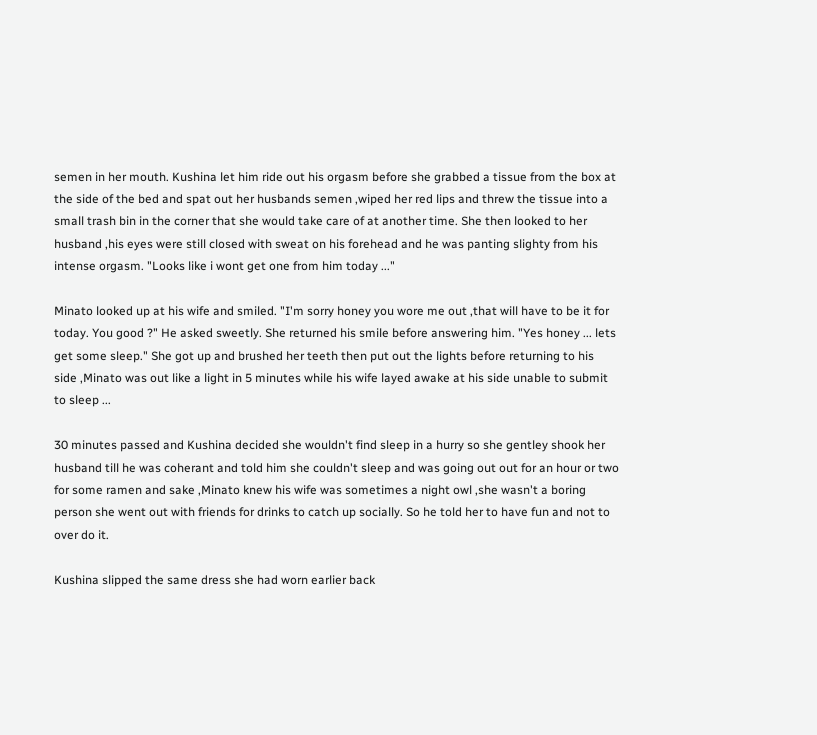semen in her mouth. Kushina let him ride out his orgasm before she grabbed a tissue from the box at the side of the bed and spat out her husbands semen ,wiped her red lips and threw the tissue into a small trash bin in the corner that she would take care of at another time. She then looked to her husband ,his eyes were still closed with sweat on his forehead and he was panting slighty from his intense orgasm. "Looks like i wont get one from him today ..."

Minato looked up at his wife and smiled. "I'm sorry honey you wore me out ,that will have to be it for today. You good ?" He asked sweetly. She returned his smile before answering him. "Yes honey ... lets get some sleep." She got up and brushed her teeth then put out the lights before returning to his side ,Minato was out like a light in 5 minutes while his wife layed awake at his side unable to submit to sleep ...

30 minutes passed and Kushina decided she wouldn't find sleep in a hurry so she gentley shook her husband till he was coherant and told him she couldn't sleep and was going out out for an hour or two for some ramen and sake ,Minato knew his wife was sometimes a night owl ,she wasn't a boring person she went out with friends for drinks to catch up socially. So he told her to have fun and not to over do it.

Kushina slipped the same dress she had worn earlier back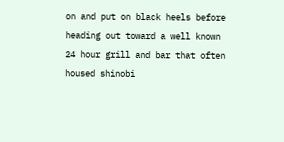on and put on black heels before heading out toward a well known 24 hour grill and bar that often housed shinobi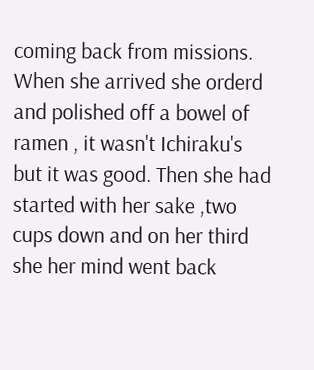coming back from missions. When she arrived she orderd and polished off a bowel of ramen , it wasn't Ichiraku's but it was good. Then she had started with her sake ,two cups down and on her third she her mind went back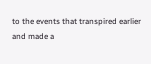to the events that transpired earlier and made a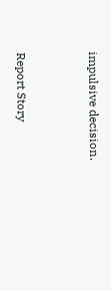impulsive decision.


Report Story